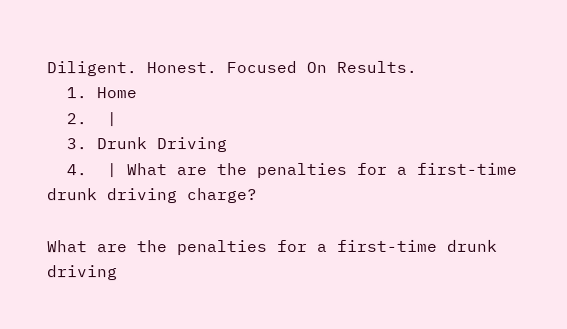Diligent. Honest. Focused On Results.
  1. Home
  2.  |
  3. Drunk Driving
  4.  | What are the penalties for a first-time drunk driving charge?

What are the penalties for a first-time drunk driving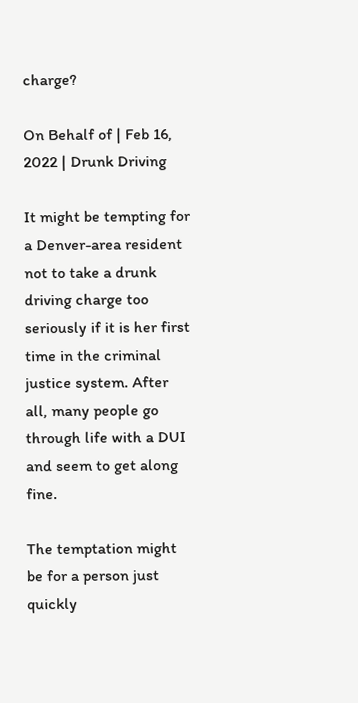charge?

On Behalf of | Feb 16, 2022 | Drunk Driving

It might be tempting for a Denver-area resident not to take a drunk driving charge too seriously if it is her first time in the criminal justice system. After all, many people go through life with a DUI and seem to get along fine.

The temptation might be for a person just quickly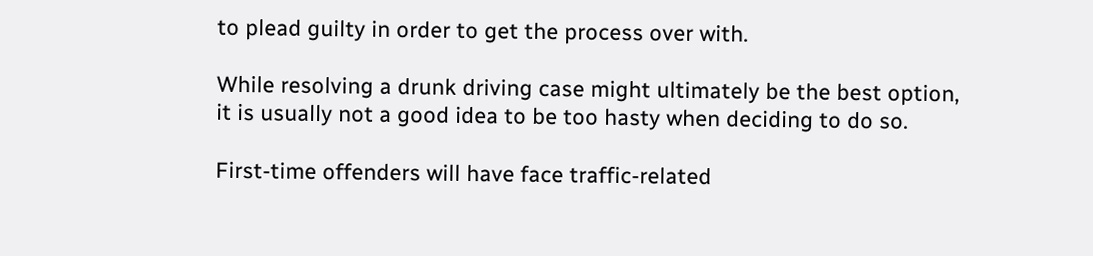to plead guilty in order to get the process over with.

While resolving a drunk driving case might ultimately be the best option, it is usually not a good idea to be too hasty when deciding to do so.

First-time offenders will have face traffic-related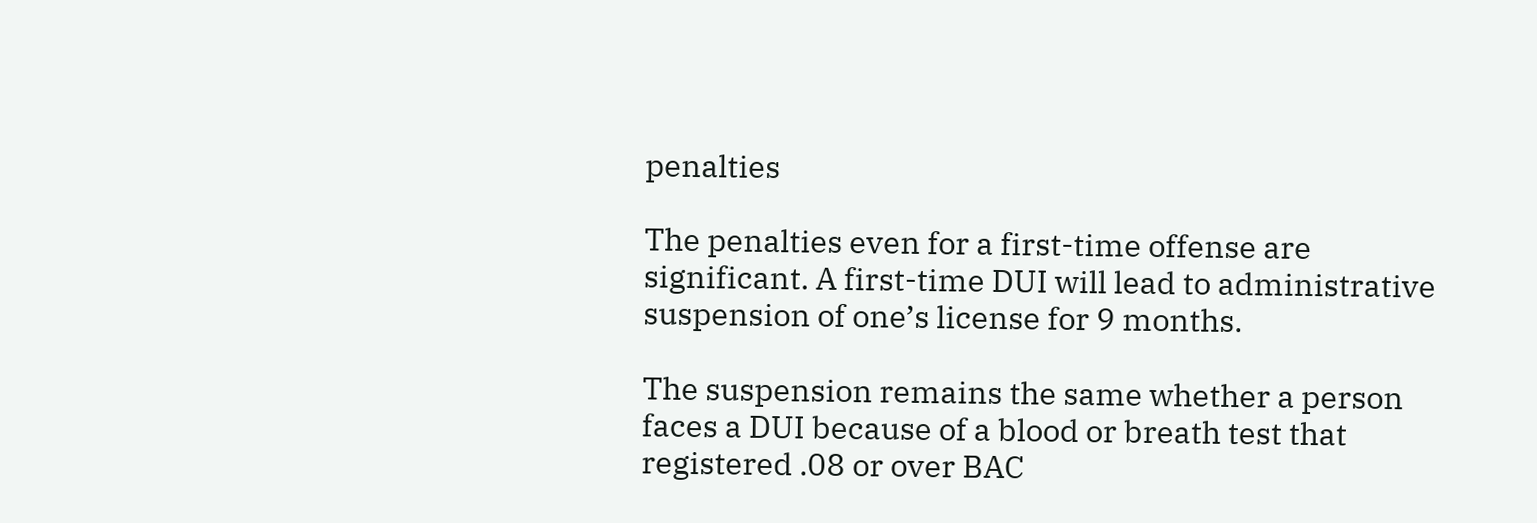penalties

The penalties even for a first-time offense are significant. A first-time DUI will lead to administrative suspension of one’s license for 9 months.

The suspension remains the same whether a person faces a DUI because of a blood or breath test that registered .08 or over BAC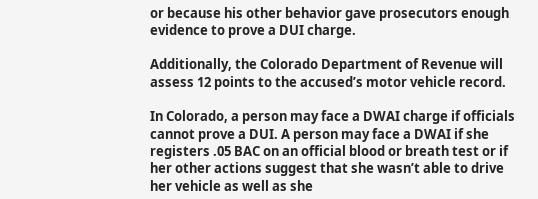or because his other behavior gave prosecutors enough evidence to prove a DUI charge.

Additionally, the Colorado Department of Revenue will assess 12 points to the accused’s motor vehicle record.

In Colorado, a person may face a DWAI charge if officials cannot prove a DUI. A person may face a DWAI if she registers .05 BAC on an official blood or breath test or if her other actions suggest that she wasn’t able to drive her vehicle as well as she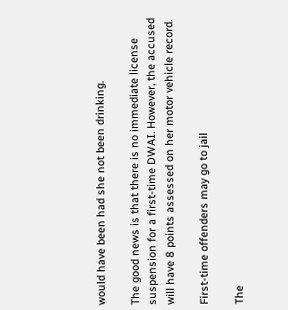would have been had she not been drinking.

The good news is that there is no immediate license suspension for a first-time DWAI. However, the accused will have 8 points assessed on her motor vehicle record.

First-time offenders may go to jail

The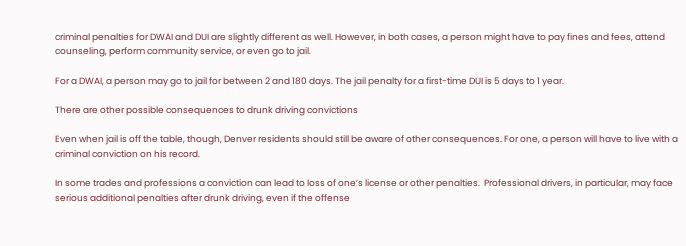criminal penalties for DWAI and DUI are slightly different as well. However, in both cases, a person might have to pay fines and fees, attend counseling, perform community service, or even go to jail.

For a DWAI, a person may go to jail for between 2 and 180 days. The jail penalty for a first-time DUI is 5 days to 1 year.

There are other possible consequences to drunk driving convictions

Even when jail is off the table, though, Denver residents should still be aware of other consequences. For one, a person will have to live with a criminal conviction on his record.

In some trades and professions a conviction can lead to loss of one’s license or other penalties.  Professional drivers, in particular, may face serious additional penalties after drunk driving, even if the offense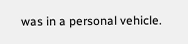was in a personal vehicle.